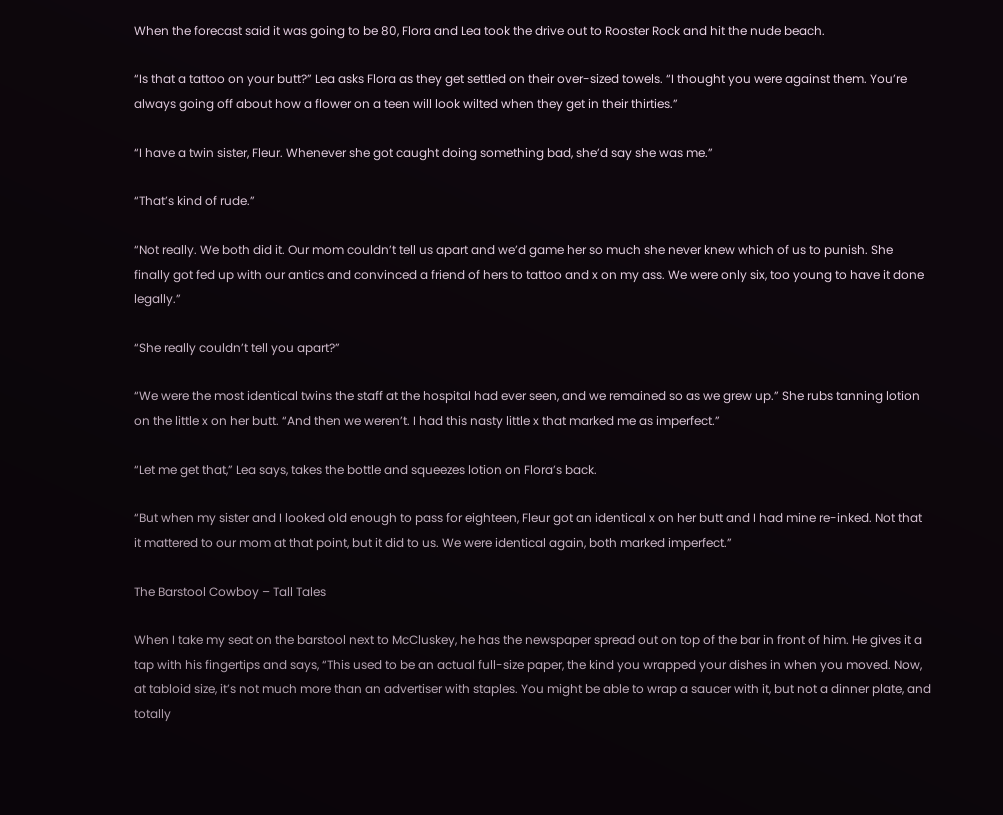When the forecast said it was going to be 80, Flora and Lea took the drive out to Rooster Rock and hit the nude beach.

“Is that a tattoo on your butt?” Lea asks Flora as they get settled on their over-sized towels. “I thought you were against them. You’re always going off about how a flower on a teen will look wilted when they get in their thirties.”

“I have a twin sister, Fleur. Whenever she got caught doing something bad, she’d say she was me.”

“That’s kind of rude.”

“Not really. We both did it. Our mom couldn’t tell us apart and we’d game her so much she never knew which of us to punish. She finally got fed up with our antics and convinced a friend of hers to tattoo and x on my ass. We were only six, too young to have it done legally.”

“She really couldn’t tell you apart?”

“We were the most identical twins the staff at the hospital had ever seen, and we remained so as we grew up.” She rubs tanning lotion on the little x on her butt. “And then we weren’t. I had this nasty little x that marked me as imperfect.”

“Let me get that,” Lea says, takes the bottle and squeezes lotion on Flora’s back.

“But when my sister and I looked old enough to pass for eighteen, Fleur got an identical x on her butt and I had mine re-inked. Not that it mattered to our mom at that point, but it did to us. We were identical again, both marked imperfect.”

The Barstool Cowboy – Tall Tales

When I take my seat on the barstool next to McCluskey, he has the newspaper spread out on top of the bar in front of him. He gives it a tap with his fingertips and says, “This used to be an actual full-size paper, the kind you wrapped your dishes in when you moved. Now, at tabloid size, it’s not much more than an advertiser with staples. You might be able to wrap a saucer with it, but not a dinner plate, and totally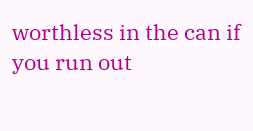worthless in the can if you run out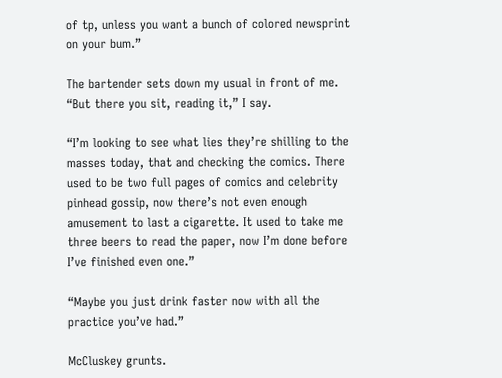of tp, unless you want a bunch of colored newsprint on your bum.”

The bartender sets down my usual in front of me. “But there you sit, reading it,” I say.

“I’m looking to see what lies they’re shilling to the masses today, that and checking the comics. There used to be two full pages of comics and celebrity pinhead gossip, now there’s not even enough amusement to last a cigarette. It used to take me three beers to read the paper, now I’m done before I’ve finished even one.”

“Maybe you just drink faster now with all the practice you’ve had.”

McCluskey grunts.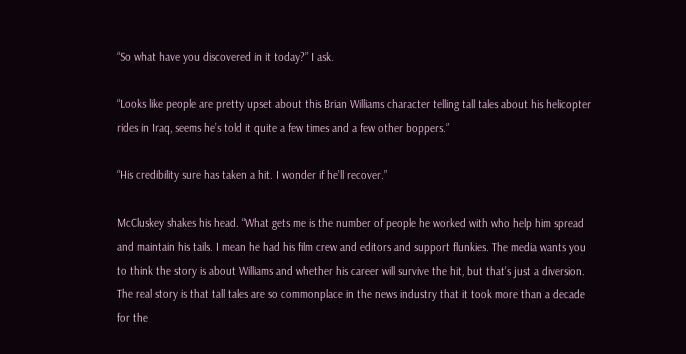“So what have you discovered in it today?” I ask.

“Looks like people are pretty upset about this Brian Williams character telling tall tales about his helicopter rides in Iraq, seems he’s told it quite a few times and a few other boppers.”

“His credibility sure has taken a hit. I wonder if he’ll recover.”

McCluskey shakes his head. “What gets me is the number of people he worked with who help him spread and maintain his tails. I mean he had his film crew and editors and support flunkies. The media wants you to think the story is about Williams and whether his career will survive the hit, but that’s just a diversion. The real story is that tall tales are so commonplace in the news industry that it took more than a decade for the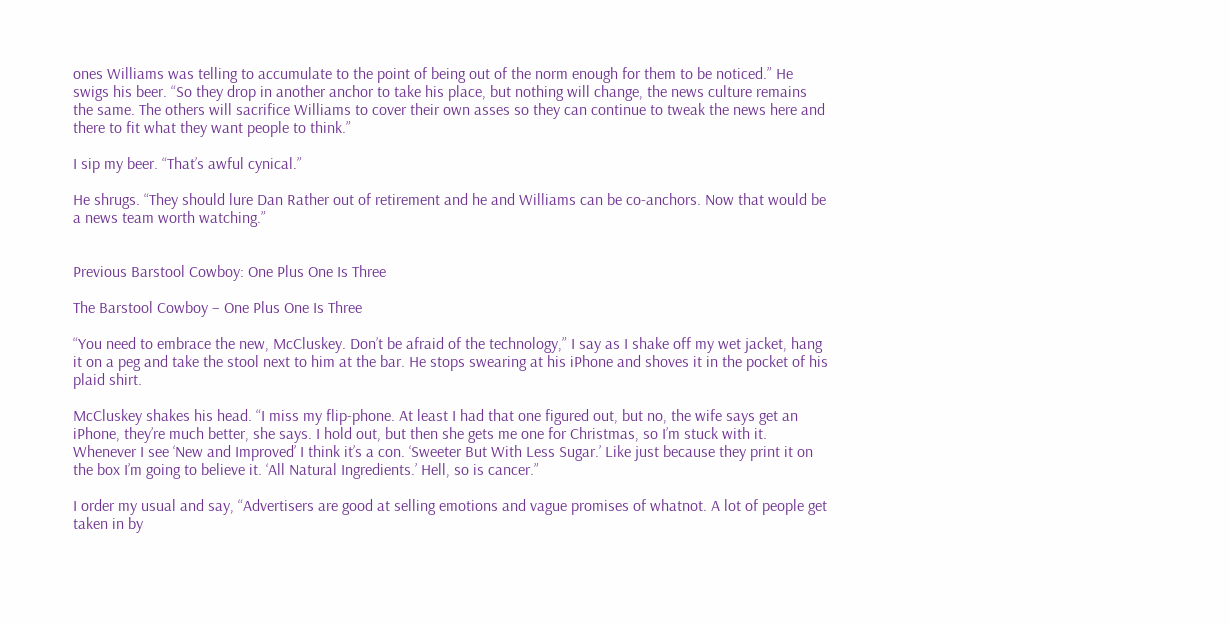ones Williams was telling to accumulate to the point of being out of the norm enough for them to be noticed.” He swigs his beer. “So they drop in another anchor to take his place, but nothing will change, the news culture remains the same. The others will sacrifice Williams to cover their own asses so they can continue to tweak the news here and there to fit what they want people to think.”

I sip my beer. “That’s awful cynical.”

He shrugs. “They should lure Dan Rather out of retirement and he and Williams can be co-anchors. Now that would be a news team worth watching.”


Previous Barstool Cowboy: One Plus One Is Three

The Barstool Cowboy – One Plus One Is Three

“You need to embrace the new, McCluskey. Don’t be afraid of the technology,” I say as I shake off my wet jacket, hang it on a peg and take the stool next to him at the bar. He stops swearing at his iPhone and shoves it in the pocket of his plaid shirt.

McCluskey shakes his head. “I miss my flip-phone. At least I had that one figured out, but no, the wife says get an iPhone, they’re much better, she says. I hold out, but then she gets me one for Christmas, so I’m stuck with it. Whenever I see ‘New and Improved’ I think it’s a con. ‘Sweeter But With Less Sugar.’ Like just because they print it on the box I’m going to believe it. ‘All Natural Ingredients.’ Hell, so is cancer.”

I order my usual and say, “Advertisers are good at selling emotions and vague promises of whatnot. A lot of people get taken in by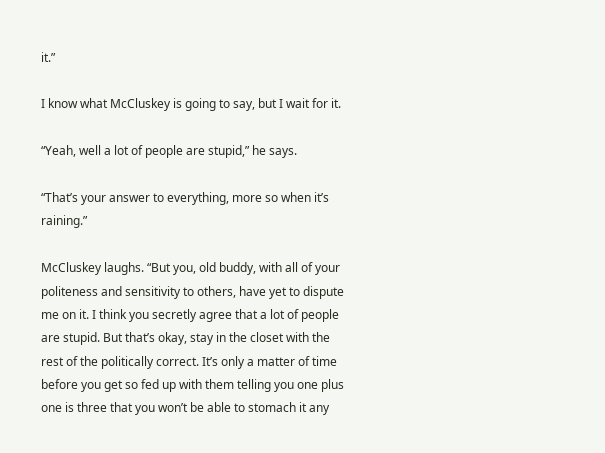it.”

I know what McCluskey is going to say, but I wait for it.

“Yeah, well a lot of people are stupid,” he says.

“That’s your answer to everything, more so when it’s raining.”

McCluskey laughs. “But you, old buddy, with all of your politeness and sensitivity to others, have yet to dispute me on it. I think you secretly agree that a lot of people are stupid. But that’s okay, stay in the closet with the rest of the politically correct. It’s only a matter of time before you get so fed up with them telling you one plus one is three that you won’t be able to stomach it any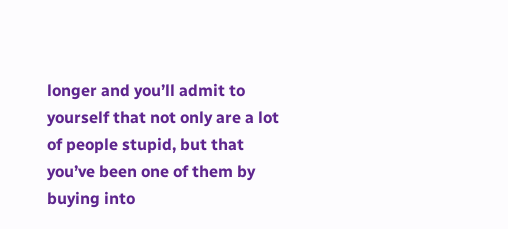longer and you’ll admit to yourself that not only are a lot of people stupid, but that you’ve been one of them by buying into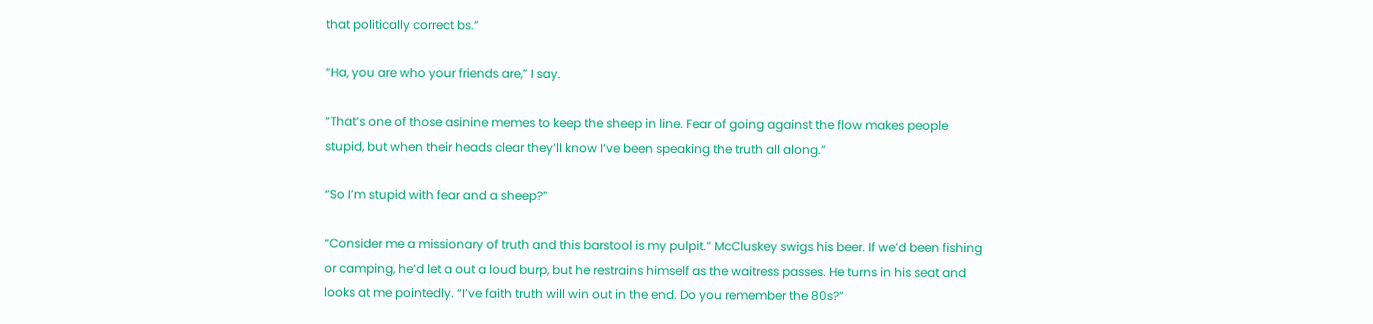that politically correct bs.”

“Ha, you are who your friends are,” I say.

“That’s one of those asinine memes to keep the sheep in line. Fear of going against the flow makes people stupid, but when their heads clear they’ll know I’ve been speaking the truth all along.”

“So I’m stupid with fear and a sheep?”

“Consider me a missionary of truth and this barstool is my pulpit.” McCluskey swigs his beer. If we’d been fishing or camping, he’d let a out a loud burp, but he restrains himself as the waitress passes. He turns in his seat and looks at me pointedly. “I’ve faith truth will win out in the end. Do you remember the 80s?”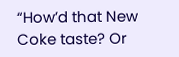“How’d that New Coke taste? Or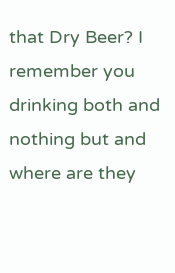that Dry Beer? I remember you drinking both and nothing but and where are they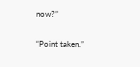now?”

“Point taken.”